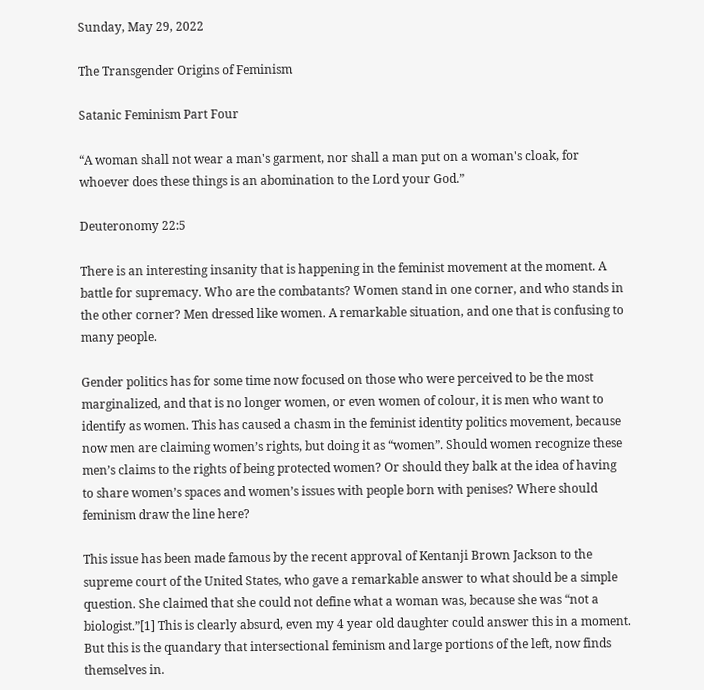Sunday, May 29, 2022

The Transgender Origins of Feminism

Satanic Feminism Part Four

“A woman shall not wear a man's garment, nor shall a man put on a woman's cloak, for whoever does these things is an abomination to the Lord your God.”

Deuteronomy 22:5

There is an interesting insanity that is happening in the feminist movement at the moment. A battle for supremacy. Who are the combatants? Women stand in one corner, and who stands in the other corner? Men dressed like women. A remarkable situation, and one that is confusing to many people.

Gender politics has for some time now focused on those who were perceived to be the most marginalized, and that is no longer women, or even women of colour, it is men who want to identify as women. This has caused a chasm in the feminist identity politics movement, because now men are claiming women’s rights, but doing it as “women”. Should women recognize these men’s claims to the rights of being protected women? Or should they balk at the idea of having to share women’s spaces and women’s issues with people born with penises? Where should feminism draw the line here?

This issue has been made famous by the recent approval of Kentanji Brown Jackson to the supreme court of the United States, who gave a remarkable answer to what should be a simple question. She claimed that she could not define what a woman was, because she was “not a biologist.”[1] This is clearly absurd, even my 4 year old daughter could answer this in a moment. But this is the quandary that intersectional feminism and large portions of the left, now finds themselves in.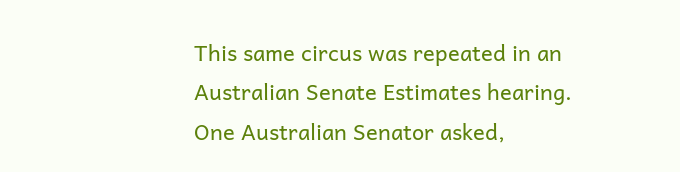This same circus was repeated in an Australian Senate Estimates hearing. One Australian Senator asked,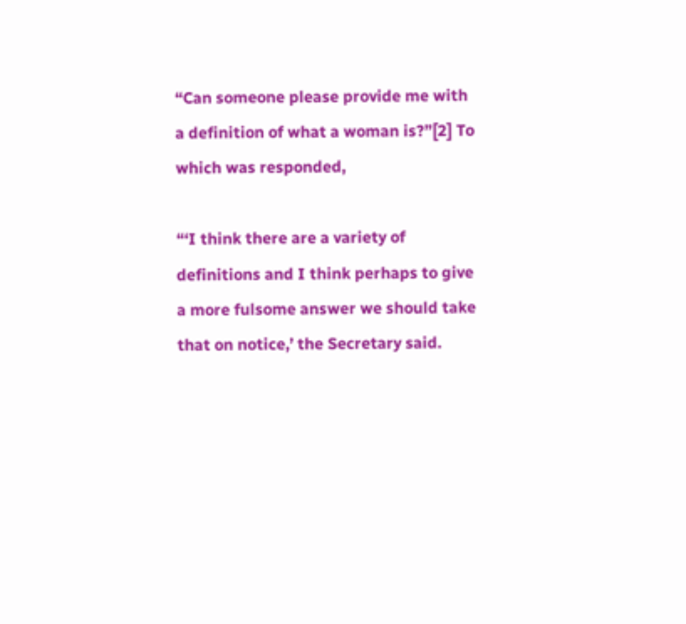“Can someone please provide me with a definition of what a woman is?”[2] To which was responded,

“‘I think there are a variety of definitions and I think perhaps to give a more fulsome answer we should take that on notice,’ the Secretary said.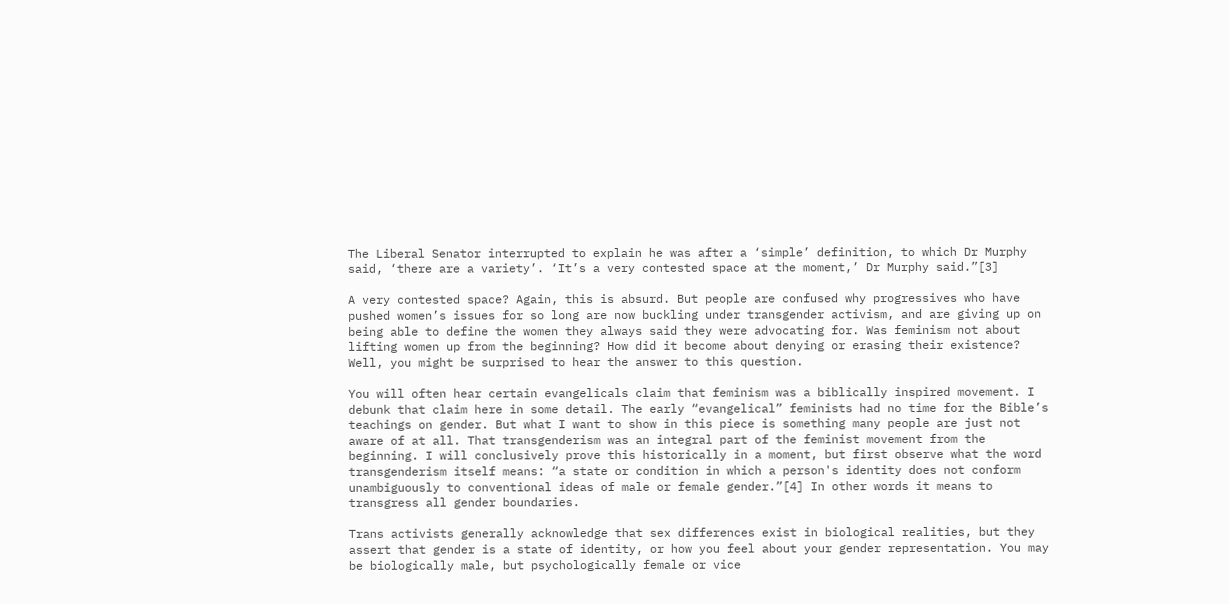The Liberal Senator interrupted to explain he was after a ‘simple’ definition, to which Dr Murphy said, ‘there are a variety’. ‘It’s a very contested space at the moment,’ Dr Murphy said.”[3]

A very contested space? Again, this is absurd. But people are confused why progressives who have pushed women’s issues for so long are now buckling under transgender activism, and are giving up on being able to define the women they always said they were advocating for. Was feminism not about lifting women up from the beginning? How did it become about denying or erasing their existence? Well, you might be surprised to hear the answer to this question.

You will often hear certain evangelicals claim that feminism was a biblically inspired movement. I debunk that claim here in some detail. The early “evangelical” feminists had no time for the Bible’s teachings on gender. But what I want to show in this piece is something many people are just not aware of at all. That transgenderism was an integral part of the feminist movement from the beginning. I will conclusively prove this historically in a moment, but first observe what the word transgenderism itself means: “a state or condition in which a person's identity does not conform unambiguously to conventional ideas of male or female gender.”[4] In other words it means to transgress all gender boundaries.

Trans activists generally acknowledge that sex differences exist in biological realities, but they assert that gender is a state of identity, or how you feel about your gender representation. You may be biologically male, but psychologically female or vice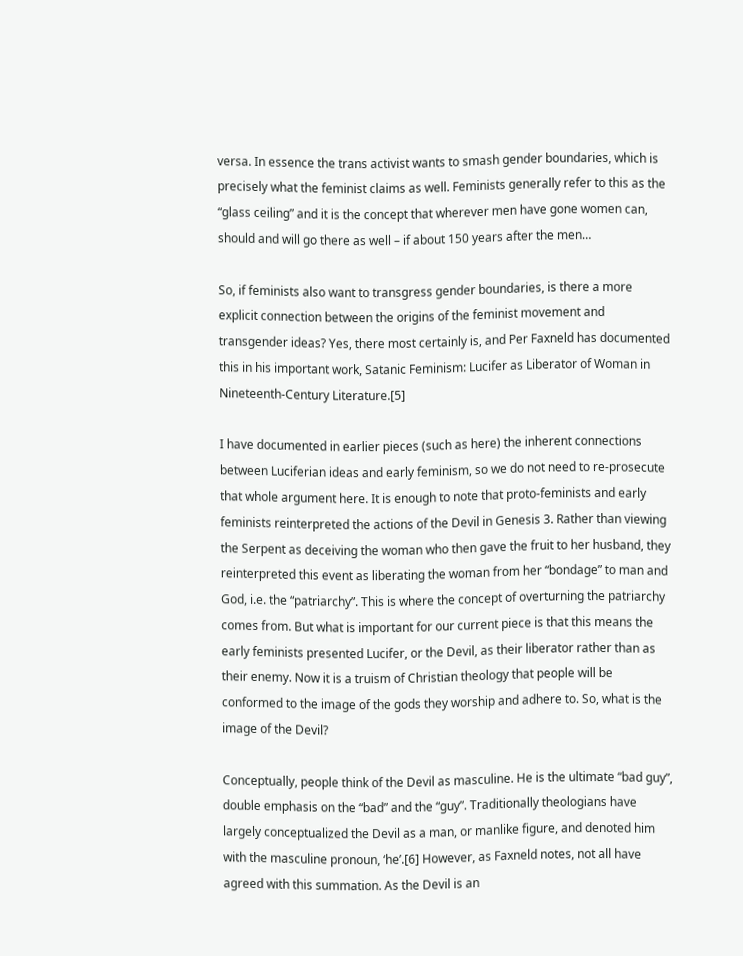versa. In essence the trans activist wants to smash gender boundaries, which is precisely what the feminist claims as well. Feminists generally refer to this as the “glass ceiling” and it is the concept that wherever men have gone women can, should and will go there as well – if about 150 years after the men…

So, if feminists also want to transgress gender boundaries, is there a more explicit connection between the origins of the feminist movement and transgender ideas? Yes, there most certainly is, and Per Faxneld has documented this in his important work, Satanic Feminism: Lucifer as Liberator of Woman in Nineteenth-Century Literature.[5]

I have documented in earlier pieces (such as here) the inherent connections between Luciferian ideas and early feminism, so we do not need to re-prosecute that whole argument here. It is enough to note that proto-feminists and early feminists reinterpreted the actions of the Devil in Genesis 3. Rather than viewing the Serpent as deceiving the woman who then gave the fruit to her husband, they reinterpreted this event as liberating the woman from her “bondage” to man and God, i.e. the “patriarchy”. This is where the concept of overturning the patriarchy comes from. But what is important for our current piece is that this means the early feminists presented Lucifer, or the Devil, as their liberator rather than as their enemy. Now it is a truism of Christian theology that people will be conformed to the image of the gods they worship and adhere to. So, what is the image of the Devil?

Conceptually, people think of the Devil as masculine. He is the ultimate “bad guy”, double emphasis on the “bad” and the “guy”. Traditionally theologians have largely conceptualized the Devil as a man, or manlike figure, and denoted him with the masculine pronoun, ‘he’.[6] However, as Faxneld notes, not all have agreed with this summation. As the Devil is an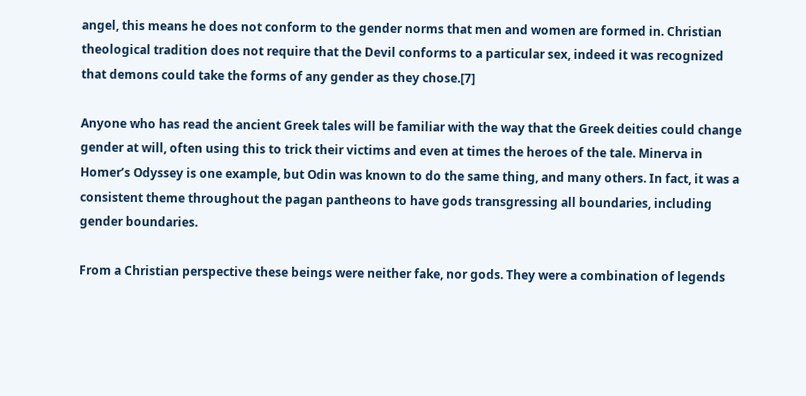angel, this means he does not conform to the gender norms that men and women are formed in. Christian theological tradition does not require that the Devil conforms to a particular sex, indeed it was recognized that demons could take the forms of any gender as they chose.[7]

Anyone who has read the ancient Greek tales will be familiar with the way that the Greek deities could change gender at will, often using this to trick their victims and even at times the heroes of the tale. Minerva in Homer’s Odyssey is one example, but Odin was known to do the same thing, and many others. In fact, it was a consistent theme throughout the pagan pantheons to have gods transgressing all boundaries, including gender boundaries.

From a Christian perspective these beings were neither fake, nor gods. They were a combination of legends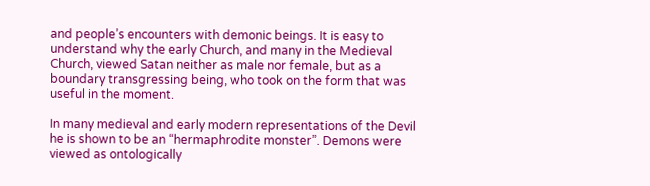and people’s encounters with demonic beings. It is easy to understand why the early Church, and many in the Medieval Church, viewed Satan neither as male nor female, but as a boundary transgressing being, who took on the form that was useful in the moment.

In many medieval and early modern representations of the Devil he is shown to be an “hermaphrodite monster”. Demons were viewed as ontologically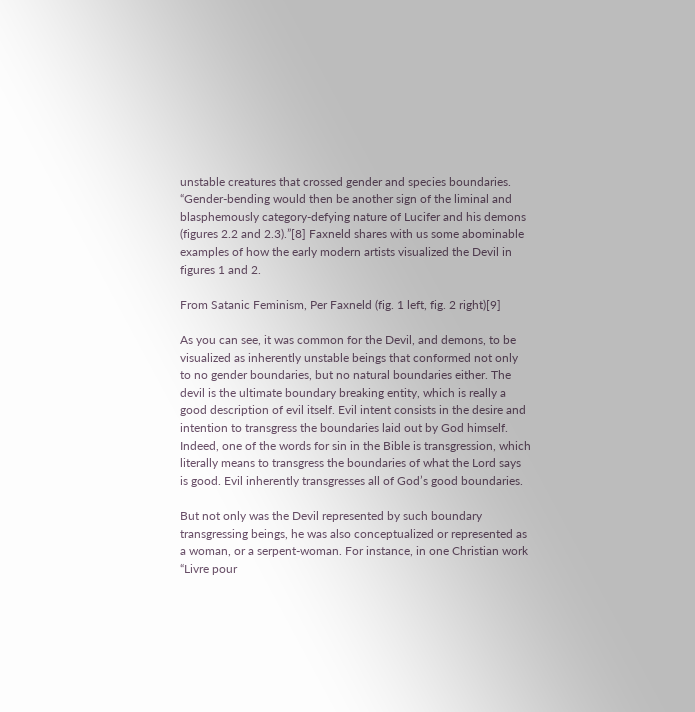unstable creatures that crossed gender and species boundaries. “Gender-bending would then be another sign of the liminal and blasphemously category-defying nature of Lucifer and his demons (figures 2.2 and 2.3).”[8] Faxneld shares with us some abominable examples of how the early modern artists visualized the Devil in figures 1 and 2.

From Satanic Feminism, Per Faxneld (fig. 1 left, fig. 2 right)[9]

As you can see, it was common for the Devil, and demons, to be visualized as inherently unstable beings that conformed not only to no gender boundaries, but no natural boundaries either. The devil is the ultimate boundary breaking entity, which is really a good description of evil itself. Evil intent consists in the desire and intention to transgress the boundaries laid out by God himself. Indeed, one of the words for sin in the Bible is transgression, which literally means to transgress the boundaries of what the Lord says is good. Evil inherently transgresses all of God’s good boundaries.

But not only was the Devil represented by such boundary transgressing beings, he was also conceptualized or represented as a woman, or a serpent-woman. For instance, in one Christian work “Livre pour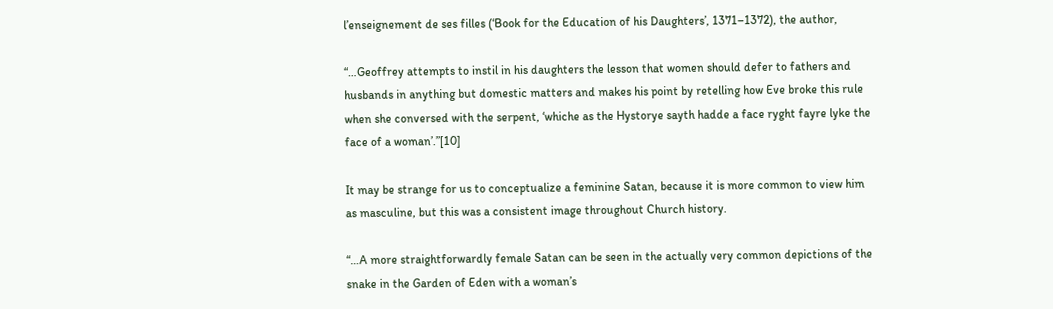l’enseignement de ses filles (‘Book for the Education of his Daughters’, 1371–1372), the author,

“…Geoffrey attempts to instil in his daughters the lesson that women should defer to fathers and husbands in anything but domestic matters and makes his point by retelling how Eve broke this rule when she conversed with the serpent, ‘whiche as the Hystorye sayth hadde a face ryght fayre lyke the face of a woman’.”[10]

It may be strange for us to conceptualize a feminine Satan, because it is more common to view him as masculine, but this was a consistent image throughout Church history.

“…A more straightforwardly female Satan can be seen in the actually very common depictions of the snake in the Garden of Eden with a woman’s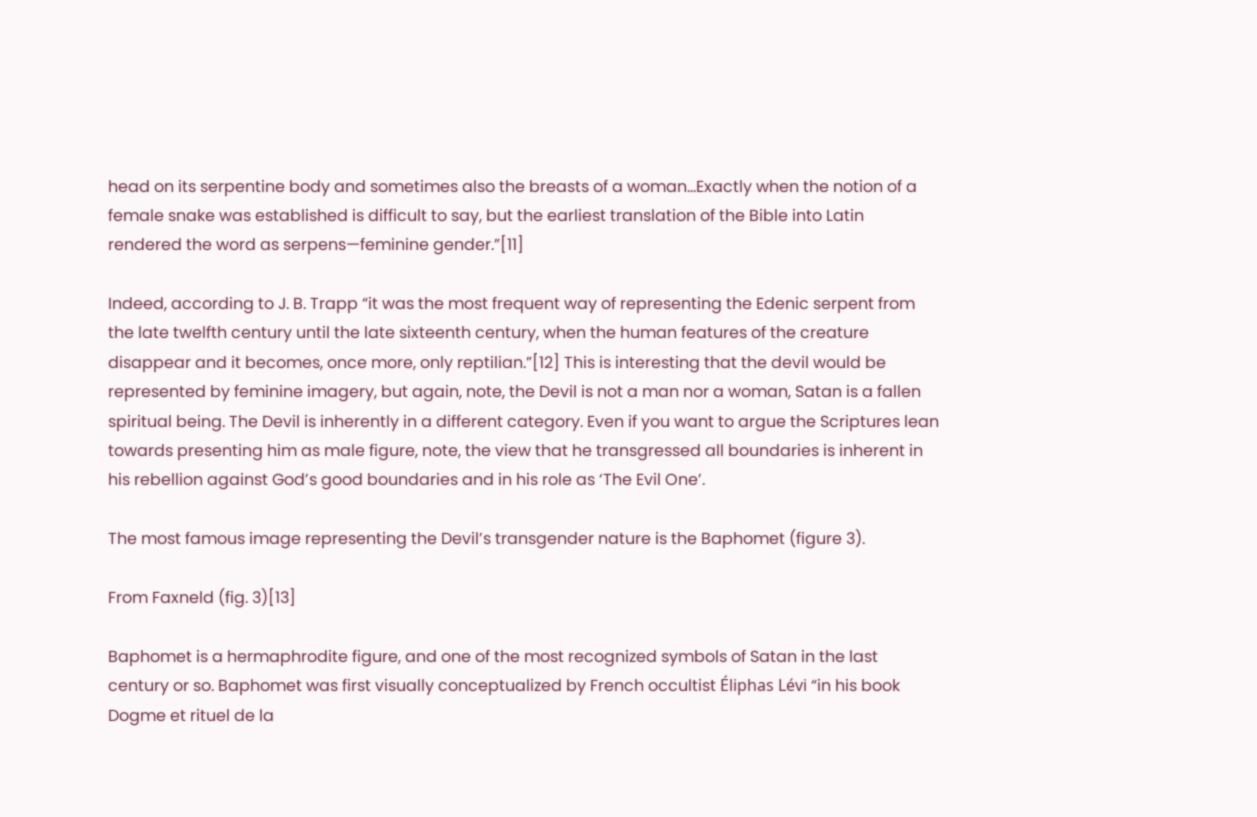head on its serpentine body and sometimes also the breasts of a woman…Exactly when the notion of a female snake was established is difficult to say, but the earliest translation of the Bible into Latin rendered the word as serpens—feminine gender.”[11]

Indeed, according to J. B. Trapp “it was the most frequent way of representing the Edenic serpent from the late twelfth century until the late sixteenth century, when the human features of the creature disappear and it becomes, once more, only reptilian.”[12] This is interesting that the devil would be represented by feminine imagery, but again, note, the Devil is not a man nor a woman, Satan is a fallen spiritual being. The Devil is inherently in a different category. Even if you want to argue the Scriptures lean towards presenting him as male figure, note, the view that he transgressed all boundaries is inherent in his rebellion against God’s good boundaries and in his role as ‘The Evil One’.

The most famous image representing the Devil’s transgender nature is the Baphomet (figure 3).

From Faxneld (fig. 3)[13]

Baphomet is a hermaphrodite figure, and one of the most recognized symbols of Satan in the last century or so. Baphomet was first visually conceptualized by French occultist Éliphas Lévi “in his book Dogme et rituel de la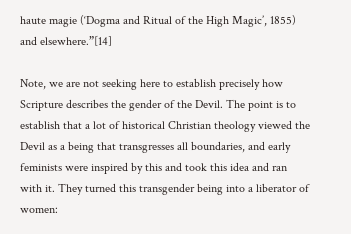haute magie (‘Dogma and Ritual of the High Magic’, 1855) and elsewhere.”[14]

Note, we are not seeking here to establish precisely how Scripture describes the gender of the Devil. The point is to establish that a lot of historical Christian theology viewed the Devil as a being that transgresses all boundaries, and early feminists were inspired by this and took this idea and ran with it. They turned this transgender being into a liberator of women: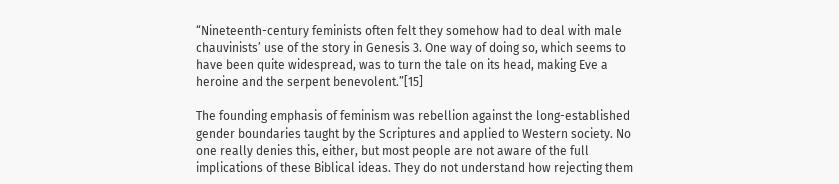“Nineteenth-century feminists often felt they somehow had to deal with male chauvinists’ use of the story in Genesis 3. One way of doing so, which seems to have been quite widespread, was to turn the tale on its head, making Eve a heroine and the serpent benevolent.”[15]

The founding emphasis of feminism was rebellion against the long-established gender boundaries taught by the Scriptures and applied to Western society. No one really denies this, either, but most people are not aware of the full implications of these Biblical ideas. They do not understand how rejecting them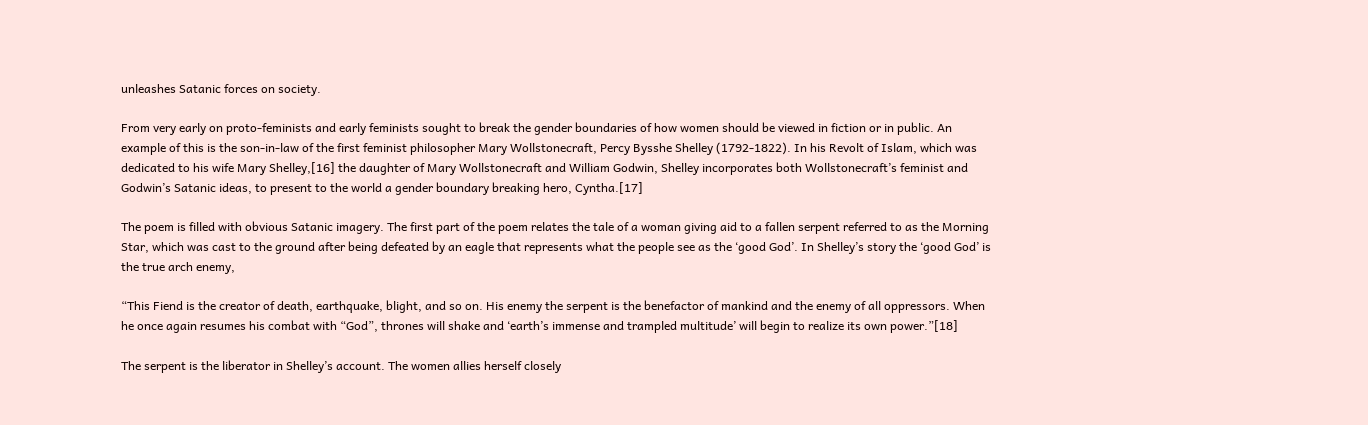unleashes Satanic forces on society.

From very early on proto-feminists and early feminists sought to break the gender boundaries of how women should be viewed in fiction or in public. An example of this is the son-in-law of the first feminist philosopher Mary Wollstonecraft, Percy Bysshe Shelley (1792-1822). In his Revolt of Islam, which was dedicated to his wife Mary Shelley,[16] the daughter of Mary Wollstonecraft and William Godwin, Shelley incorporates both Wollstonecraft’s feminist and Godwin’s Satanic ideas, to present to the world a gender boundary breaking hero, Cyntha.[17]

The poem is filled with obvious Satanic imagery. The first part of the poem relates the tale of a woman giving aid to a fallen serpent referred to as the Morning Star, which was cast to the ground after being defeated by an eagle that represents what the people see as the ‘good God’. In Shelley’s story the ‘good God’ is the true arch enemy,

“This Fiend is the creator of death, earthquake, blight, and so on. His enemy the serpent is the benefactor of mankind and the enemy of all oppressors. When he once again resumes his combat with “God”, thrones will shake and ‘earth’s immense and trampled multitude’ will begin to realize its own power.”[18]

The serpent is the liberator in Shelley’s account. The women allies herself closely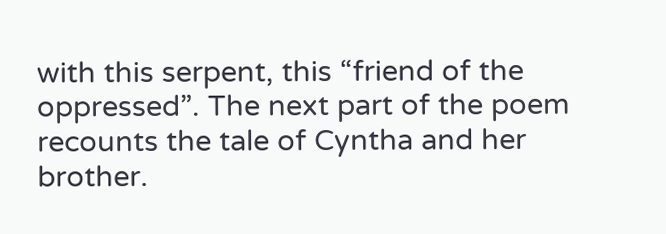with this serpent, this “friend of the oppressed”. The next part of the poem recounts the tale of Cyntha and her brother.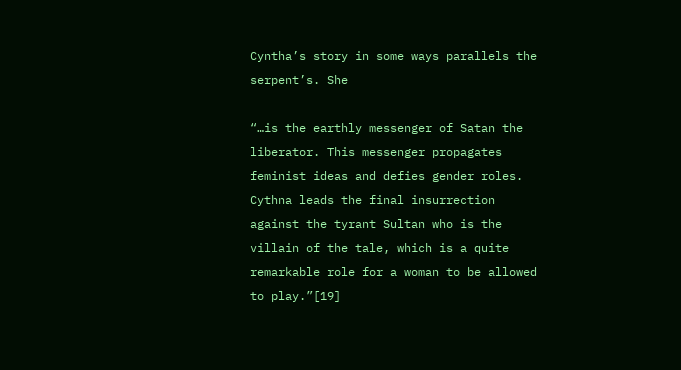Cyntha’s story in some ways parallels the serpent’s. She

“…is the earthly messenger of Satan the liberator. This messenger propagates feminist ideas and defies gender roles. Cythna leads the final insurrection against the tyrant Sultan who is the villain of the tale, which is a quite remarkable role for a woman to be allowed to play.”[19]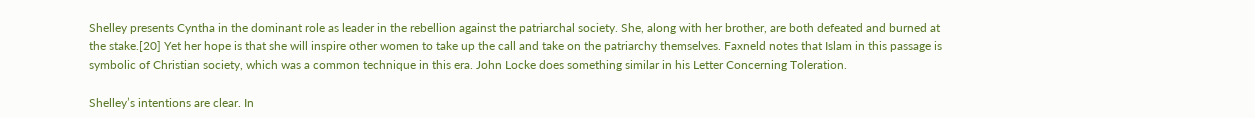Shelley presents Cyntha in the dominant role as leader in the rebellion against the patriarchal society. She, along with her brother, are both defeated and burned at the stake.[20] Yet her hope is that she will inspire other women to take up the call and take on the patriarchy themselves. Faxneld notes that Islam in this passage is symbolic of Christian society, which was a common technique in this era. John Locke does something similar in his Letter Concerning Toleration.

Shelley’s intentions are clear. In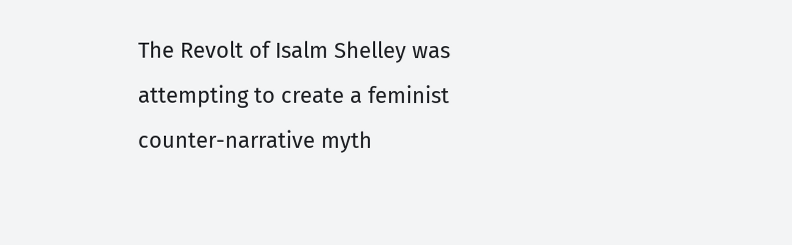The Revolt of Isalm Shelley was attempting to create a feminist counter-narrative myth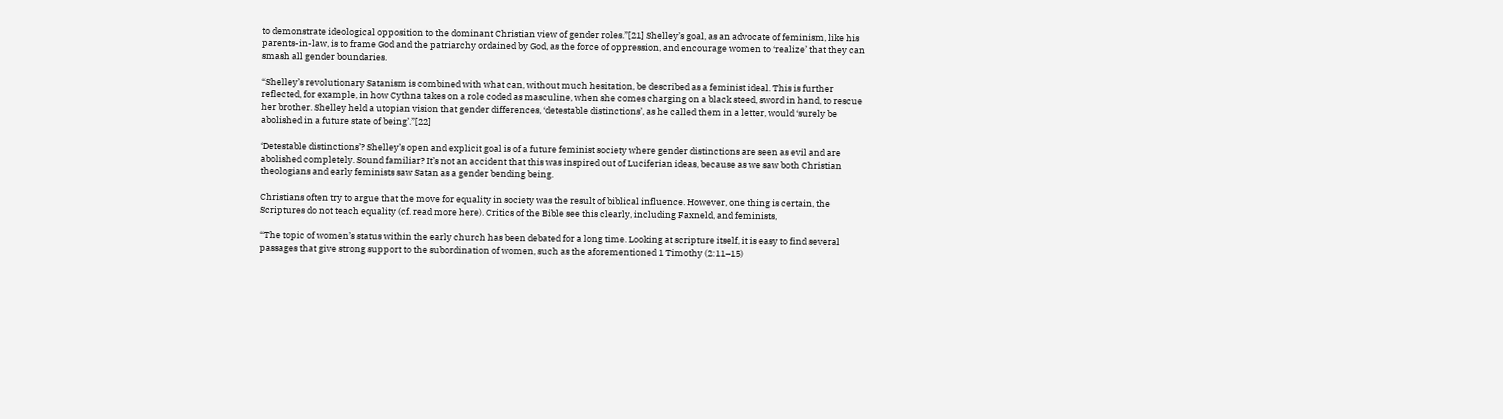to demonstrate ideological opposition to the dominant Christian view of gender roles.”[21] Shelley’s goal, as an advocate of feminism, like his parents-in-law, is to frame God and the patriarchy ordained by God, as the force of oppression, and encourage women to ‘realize’ that they can smash all gender boundaries.

“Shelley’s revolutionary Satanism is combined with what can, without much hesitation, be described as a feminist ideal. This is further reflected, for example, in how Cythna takes on a role coded as masculine, when she comes charging on a black steed, sword in hand, to rescue her brother. Shelley held a utopian vision that gender differences, ‘detestable distinctions’, as he called them in a letter, would ‘surely be abolished in a future state of being’.”[22]

‘Detestable distinctions’? Shelley’s open and explicit goal is of a future feminist society where gender distinctions are seen as evil and are abolished completely. Sound familiar? It’s not an accident that this was inspired out of Luciferian ideas, because as we saw both Christian theologians and early feminists saw Satan as a gender bending being.

Christians often try to argue that the move for equality in society was the result of biblical influence. However, one thing is certain, the Scriptures do not teach equality (cf. read more here). Critics of the Bible see this clearly, including Faxneld, and feminists,

“The topic of women’s status within the early church has been debated for a long time. Looking at scripture itself, it is easy to find several passages that give strong support to the subordination of women, such as the aforementioned 1 Timothy (2:11–15)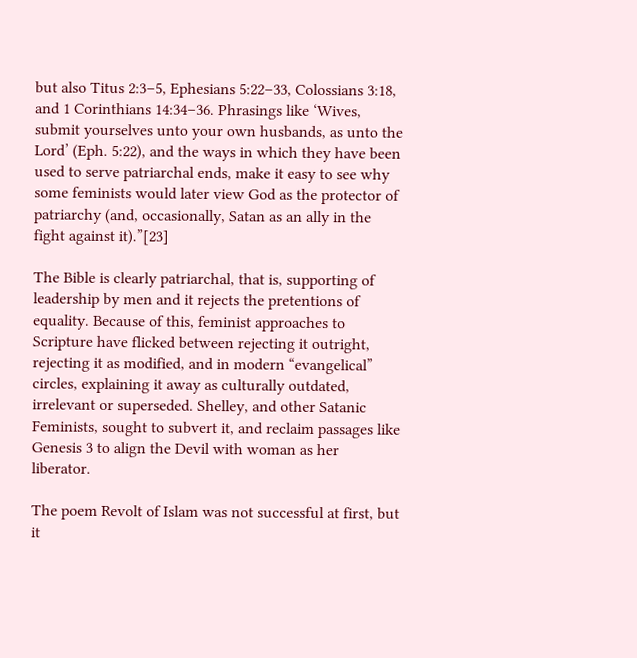but also Titus 2:3–5, Ephesians 5:22–33, Colossians 3:18, and 1 Corinthians 14:34–36. Phrasings like ‘Wives, submit yourselves unto your own husbands, as unto the Lord’ (Eph. 5:22), and the ways in which they have been used to serve patriarchal ends, make it easy to see why some feminists would later view God as the protector of patriarchy (and, occasionally, Satan as an ally in the fight against it).”[23]

The Bible is clearly patriarchal, that is, supporting of leadership by men and it rejects the pretentions of equality. Because of this, feminist approaches to Scripture have flicked between rejecting it outright, rejecting it as modified, and in modern “evangelical” circles, explaining it away as culturally outdated, irrelevant or superseded. Shelley, and other Satanic Feminists, sought to subvert it, and reclaim passages like Genesis 3 to align the Devil with woman as her liberator.

The poem Revolt of Islam was not successful at first, but it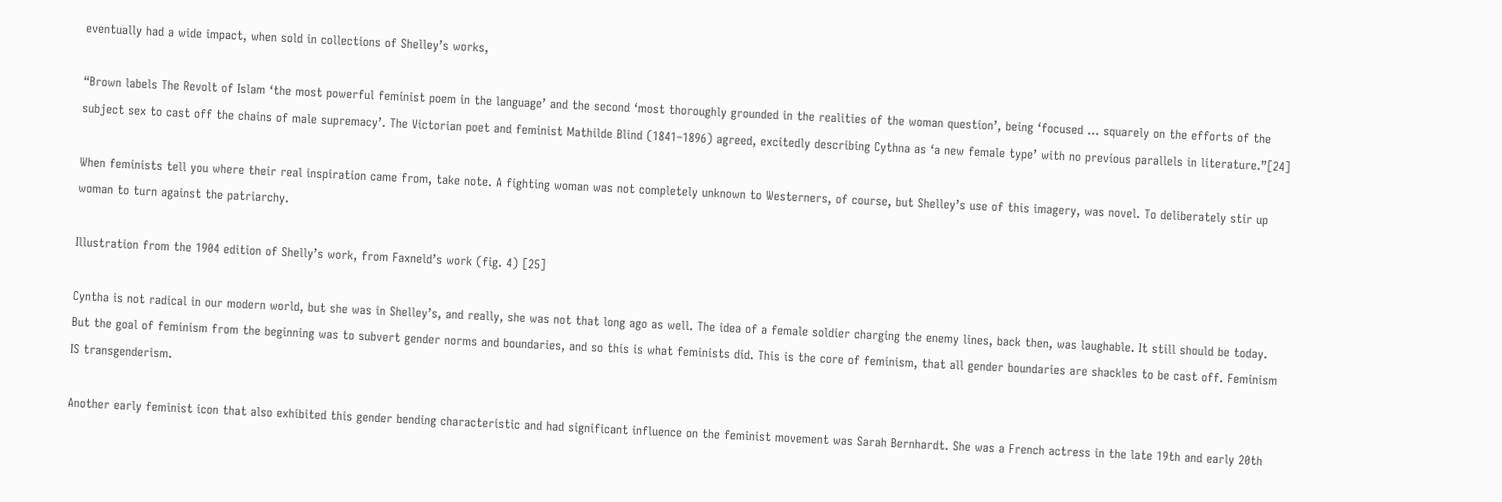eventually had a wide impact, when sold in collections of Shelley’s works,

“Brown labels The Revolt of Islam ‘the most powerful feminist poem in the language’ and the second ‘most thoroughly grounded in the realities of the woman question’, being ‘focused … squarely on the efforts of the subject sex to cast off the chains of male supremacy’. The Victorian poet and feminist Mathilde Blind (1841–1896) agreed, excitedly describing Cythna as ‘a new female type’ with no previous parallels in literature.”[24]

When feminists tell you where their real inspiration came from, take note. A fighting woman was not completely unknown to Westerners, of course, but Shelley’s use of this imagery, was novel. To deliberately stir up woman to turn against the patriarchy.

Illustration from the 1904 edition of Shelly’s work, from Faxneld’s work (fig. 4) [25]

Cyntha is not radical in our modern world, but she was in Shelley’s, and really, she was not that long ago as well. The idea of a female soldier charging the enemy lines, back then, was laughable. It still should be today. But the goal of feminism from the beginning was to subvert gender norms and boundaries, and so this is what feminists did. This is the core of feminism, that all gender boundaries are shackles to be cast off. Feminism IS transgenderism.

Another early feminist icon that also exhibited this gender bending characteristic and had significant influence on the feminist movement was Sarah Bernhardt. She was a French actress in the late 19th and early 20th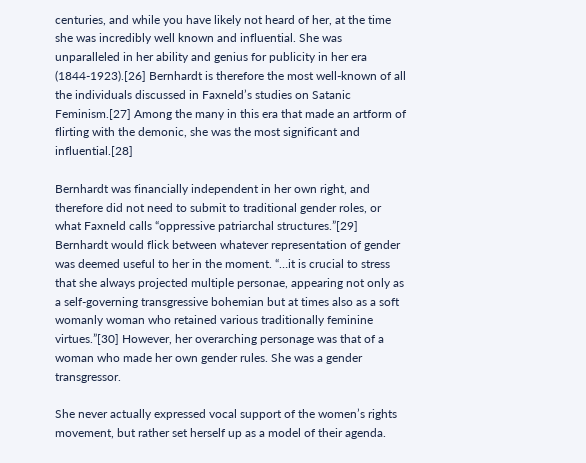centuries, and while you have likely not heard of her, at the time she was incredibly well known and influential. She was unparalleled in her ability and genius for publicity in her era (1844-1923).[26] Bernhardt is therefore the most well-known of all the individuals discussed in Faxneld’s studies on Satanic Feminism.[27] Among the many in this era that made an artform of flirting with the demonic, she was the most significant and influential.[28]

Bernhardt was financially independent in her own right, and therefore did not need to submit to traditional gender roles, or what Faxneld calls “oppressive patriarchal structures.”[29] Bernhardt would flick between whatever representation of gender was deemed useful to her in the moment. “…it is crucial to stress that she always projected multiple personae, appearing not only as a self-governing transgressive bohemian but at times also as a soft womanly woman who retained various traditionally feminine virtues.”[30] However, her overarching personage was that of a woman who made her own gender rules. She was a gender transgressor.

She never actually expressed vocal support of the women’s rights movement, but rather set herself up as a model of their agenda.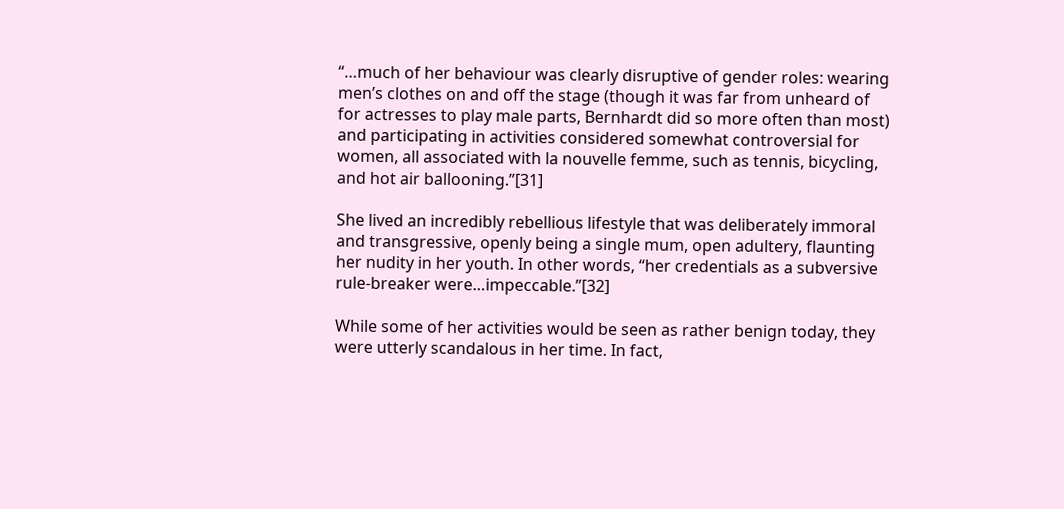“…much of her behaviour was clearly disruptive of gender roles: wearing men’s clothes on and off the stage (though it was far from unheard of for actresses to play male parts, Bernhardt did so more often than most) and participating in activities considered somewhat controversial for women, all associated with la nouvelle femme, such as tennis, bicycling, and hot air ballooning.”[31]

She lived an incredibly rebellious lifestyle that was deliberately immoral and transgressive, openly being a single mum, open adultery, flaunting her nudity in her youth. In other words, “her credentials as a subversive rule-breaker were…impeccable.”[32]

While some of her activities would be seen as rather benign today, they were utterly scandalous in her time. In fact,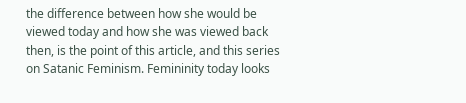the difference between how she would be viewed today and how she was viewed back then, is the point of this article, and this series on Satanic Feminism. Femininity today looks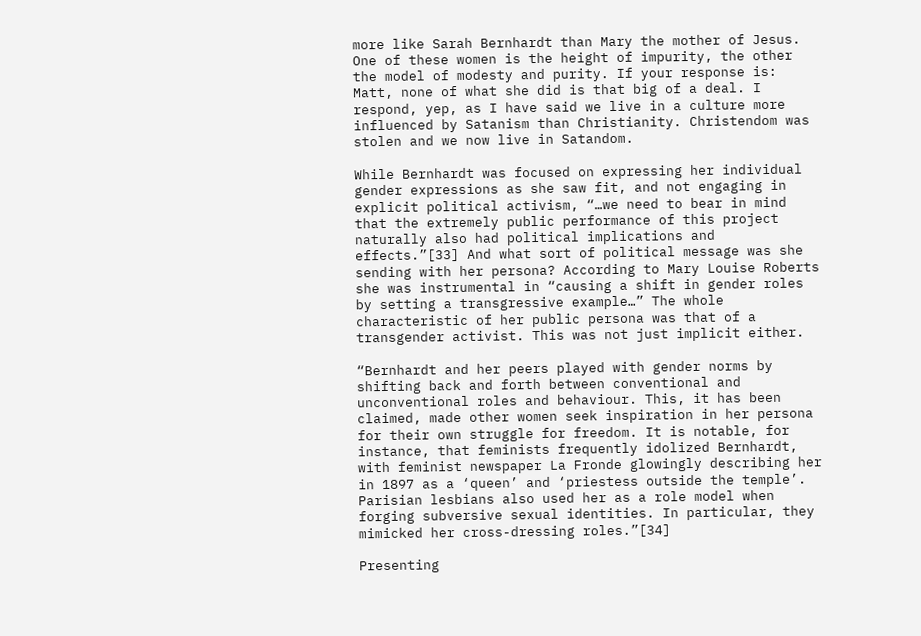more like Sarah Bernhardt than Mary the mother of Jesus. One of these women is the height of impurity, the other the model of modesty and purity. If your response is: Matt, none of what she did is that big of a deal. I respond, yep, as I have said we live in a culture more influenced by Satanism than Christianity. Christendom was stolen and we now live in Satandom.

While Bernhardt was focused on expressing her individual gender expressions as she saw fit, and not engaging in explicit political activism, “…we need to bear in mind that the extremely public performance of this project naturally also had political implications and effects.”[33] And what sort of political message was she sending with her persona? According to Mary Louise Roberts she was instrumental in “causing a shift in gender roles by setting a transgressive example…” The whole characteristic of her public persona was that of a transgender activist. This was not just implicit either.

“Bernhardt and her peers played with gender norms by shifting back and forth between conventional and unconventional roles and behaviour. This, it has been claimed, made other women seek inspiration in her persona for their own struggle for freedom. It is notable, for instance, that feminists frequently idolized Bernhardt, with feminist newspaper La Fronde glowingly describing her in 1897 as a ‘queen’ and ‘priestess outside the temple’. Parisian lesbians also used her as a role model when forging subversive sexual identities. In particular, they mimicked her cross-dressing roles.”[34]

Presenting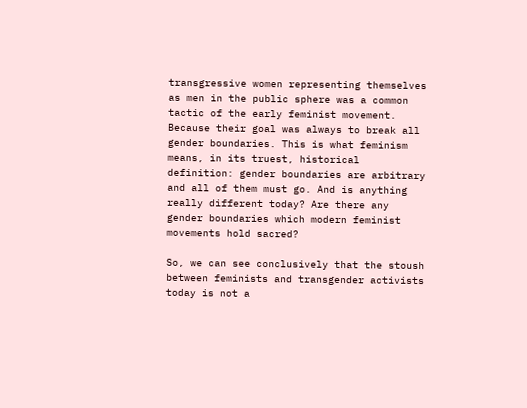transgressive women representing themselves as men in the public sphere was a common tactic of the early feminist movement. Because their goal was always to break all gender boundaries. This is what feminism means, in its truest, historical definition: gender boundaries are arbitrary and all of them must go. And is anything really different today? Are there any gender boundaries which modern feminist movements hold sacred?

So, we can see conclusively that the stoush between feminists and transgender activists today is not a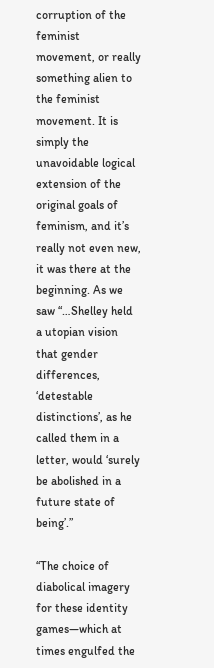corruption of the feminist movement, or really something alien to the feminist movement. It is simply the unavoidable logical extension of the original goals of feminism, and it’s really not even new, it was there at the beginning. As we saw “…Shelley held a utopian vision that gender differences, ‘detestable distinctions’, as he called them in a letter, would ‘surely be abolished in a future state of being’.”

“The choice of diabolical imagery for these identity games—which at times engulfed the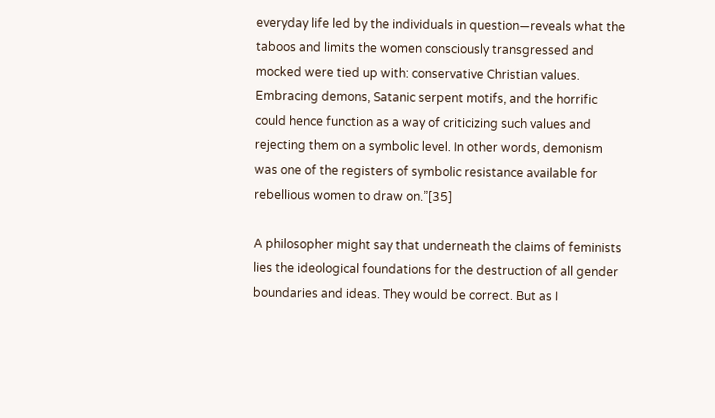everyday life led by the individuals in question—reveals what the taboos and limits the women consciously transgressed and mocked were tied up with: conservative Christian values. Embracing demons, Satanic serpent motifs, and the horrific could hence function as a way of criticizing such values and rejecting them on a symbolic level. In other words, demonism was one of the registers of symbolic resistance available for rebellious women to draw on.”[35]

A philosopher might say that underneath the claims of feminists lies the ideological foundations for the destruction of all gender boundaries and ideas. They would be correct. But as I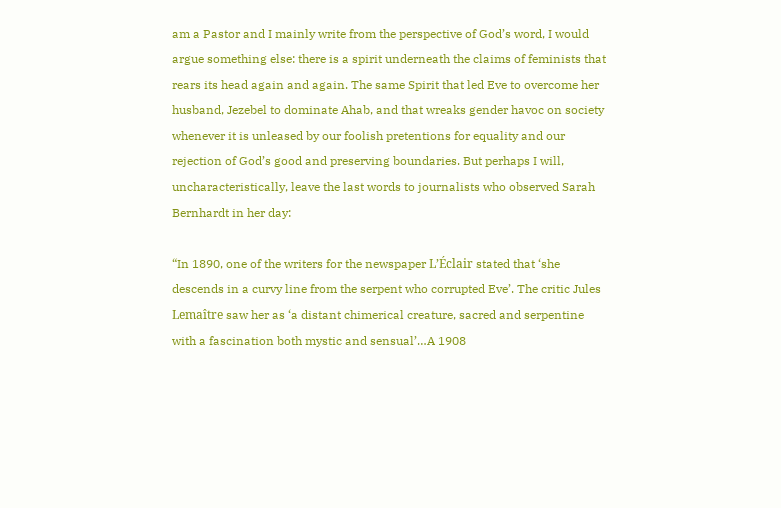am a Pastor and I mainly write from the perspective of God’s word, I would argue something else: there is a spirit underneath the claims of feminists that rears its head again and again. The same Spirit that led Eve to overcome her husband, Jezebel to dominate Ahab, and that wreaks gender havoc on society whenever it is unleased by our foolish pretentions for equality and our rejection of God’s good and preserving boundaries. But perhaps I will, uncharacteristically, leave the last words to journalists who observed Sarah Bernhardt in her day:

“In 1890, one of the writers for the newspaper L’Éclair stated that ‘she descends in a curvy line from the serpent who corrupted Eve’. The critic Jules Lemaître saw her as ‘a distant chimerical creature, sacred and serpentine with a fascination both mystic and sensual’…A 1908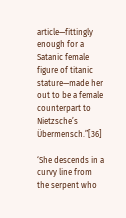article—fittingly enough for a Satanic female figure of titanic stature—made her out to be a female counterpart to Nietzsche’s Übermensch.”[36]

‘She descends in a curvy line from the serpent who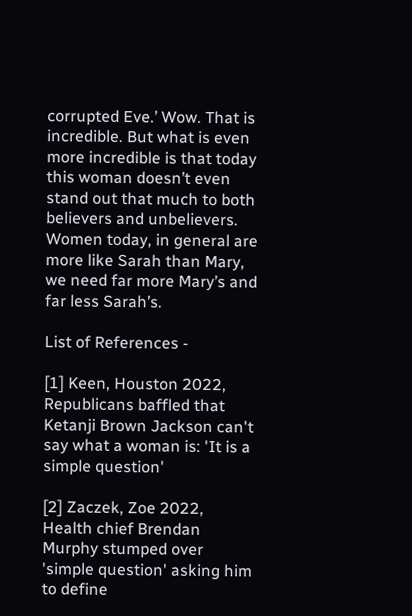corrupted Eve.’ Wow. That is incredible. But what is even more incredible is that today this woman doesn’t even stand out that much to both believers and unbelievers. Women today, in general are more like Sarah than Mary, we need far more Mary’s and far less Sarah’s.

List of References -

[1] Keen, Houston 2022, Republicans baffled that Ketanji Brown Jackson can't say what a woman is: 'It is a simple question'

[2] Zaczek, Zoe 2022, Health chief Brendan Murphy stumped over 'simple question' asking him to define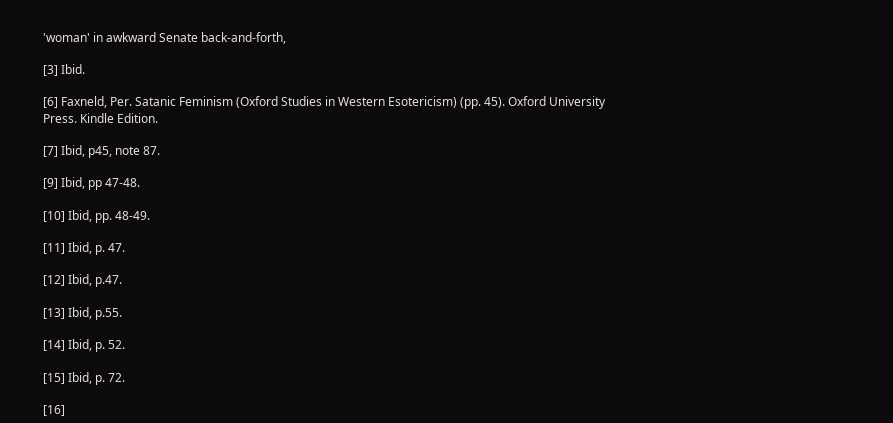'woman' in awkward Senate back-and-forth,

[3] Ibid.

[6] Faxneld, Per. Satanic Feminism (Oxford Studies in Western Esotericism) (pp. 45). Oxford University Press. Kindle Edition.

[7] Ibid, p45, note 87.

[9] Ibid, pp 47-48.

[10] Ibid, pp. 48-49.

[11] Ibid, p. 47.

[12] Ibid, p.47.

[13] Ibid, p.55.

[14] Ibid, p. 52.

[15] Ibid, p. 72.

[16]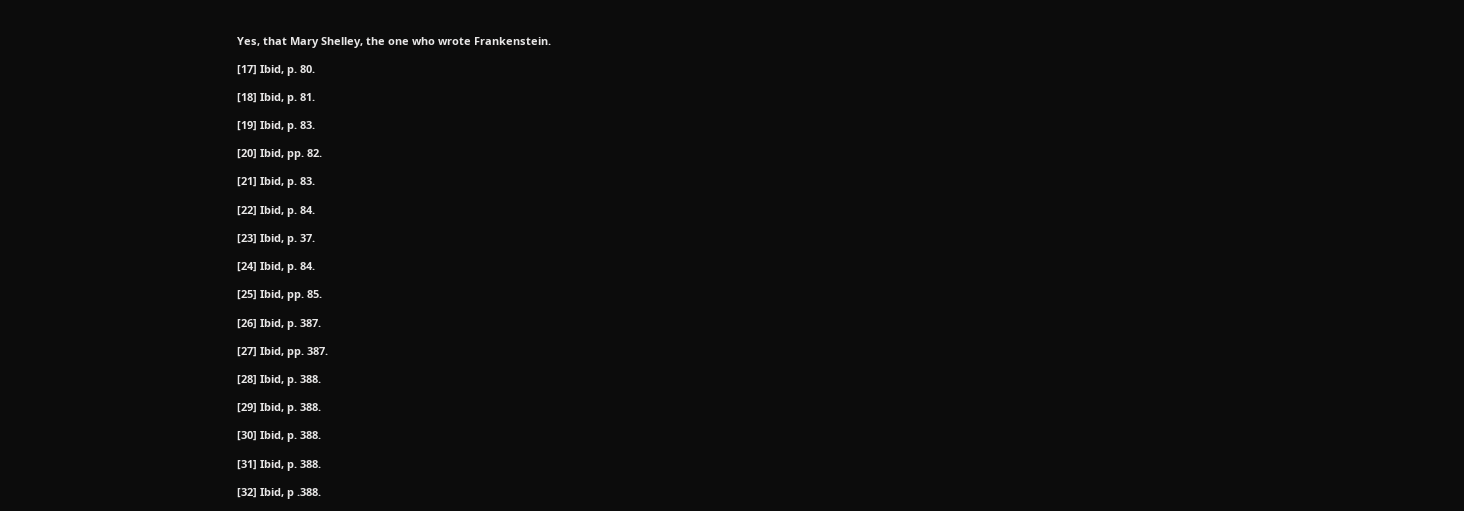Yes, that Mary Shelley, the one who wrote Frankenstein.

[17] Ibid, p. 80.

[18] Ibid, p. 81.

[19] Ibid, p. 83.

[20] Ibid, pp. 82.

[21] Ibid, p. 83.

[22] Ibid, p. 84.

[23] Ibid, p. 37.

[24] Ibid, p. 84.

[25] Ibid, pp. 85.

[26] Ibid, p. 387.

[27] Ibid, pp. 387.

[28] Ibid, p. 388.

[29] Ibid, p. 388.

[30] Ibid, p. 388.

[31] Ibid, p. 388.

[32] Ibid, p .388.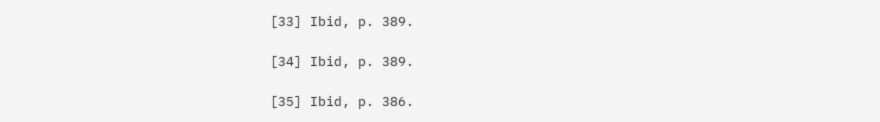[33] Ibid, p. 389.

[34] Ibid, p. 389.

[35] Ibid, p. 386.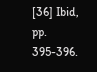[36] Ibid, pp. 395-396.